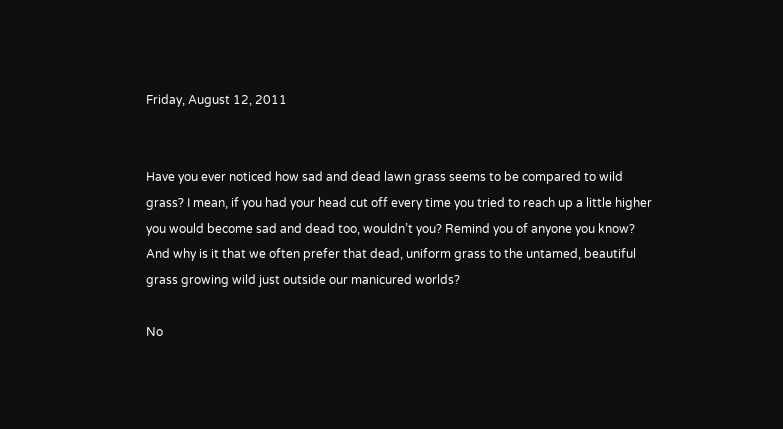Friday, August 12, 2011


Have you ever noticed how sad and dead lawn grass seems to be compared to wild grass? I mean, if you had your head cut off every time you tried to reach up a little higher you would become sad and dead too, wouldn’t you? Remind you of anyone you know? And why is it that we often prefer that dead, uniform grass to the untamed, beautiful grass growing wild just outside our manicured worlds?

No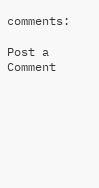comments:

Post a Comment